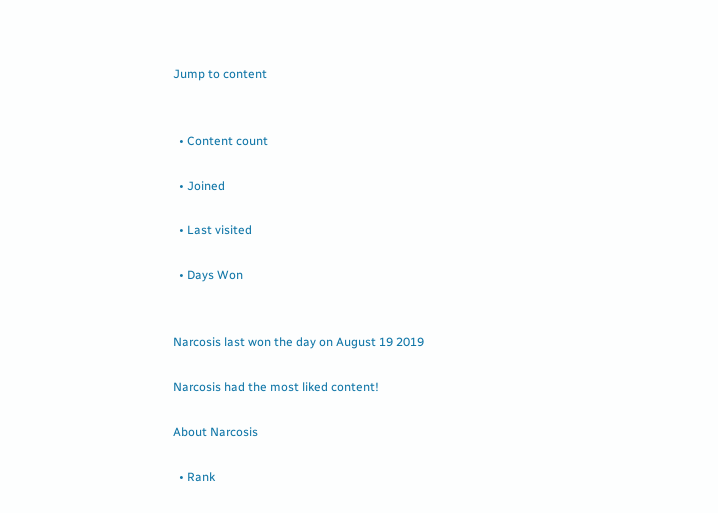Jump to content


  • Content count

  • Joined

  • Last visited

  • Days Won


Narcosis last won the day on August 19 2019

Narcosis had the most liked content!

About Narcosis

  • Rank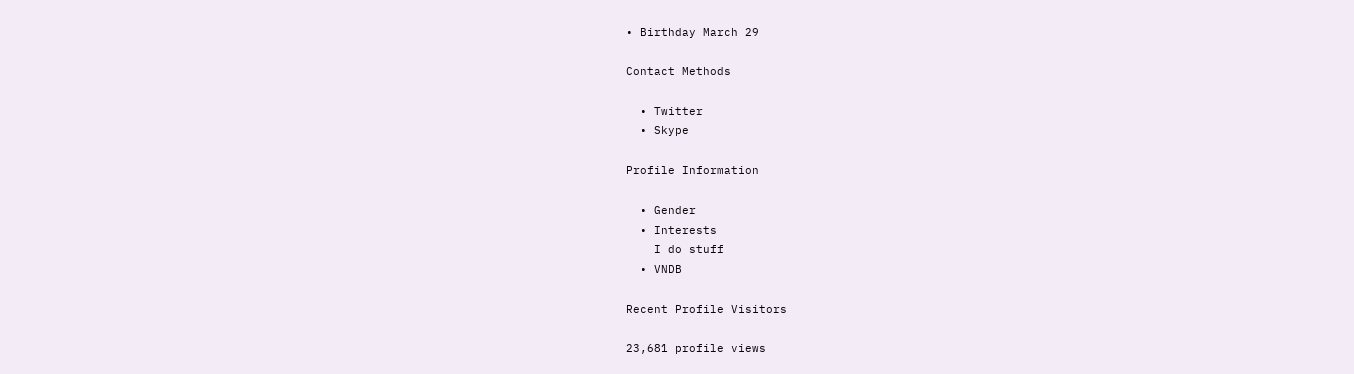• Birthday March 29

Contact Methods

  • Twitter
  • Skype

Profile Information

  • Gender
  • Interests
    I do stuff
  • VNDB

Recent Profile Visitors

23,681 profile views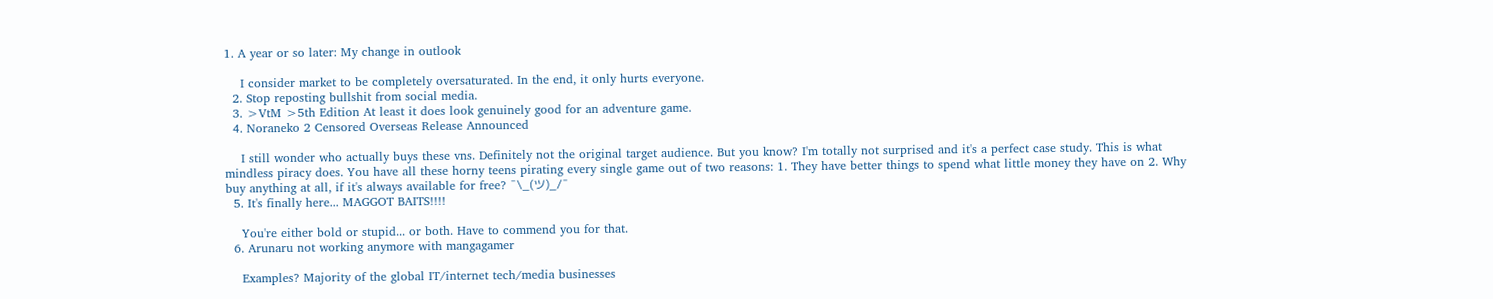1. A year or so later: My change in outlook

    I consider market to be completely oversaturated. In the end, it only hurts everyone.
  2. Stop reposting bullshit from social media.
  3. >VtM >5th Edition At least it does look genuinely good for an adventure game.
  4. Noraneko 2 Censored Overseas Release Announced

    I still wonder who actually buys these vns. Definitely not the original target audience. But you know? I'm totally not surprised and it's a perfect case study. This is what mindless piracy does. You have all these horny teens pirating every single game out of two reasons: 1. They have better things to spend what little money they have on 2. Why buy anything at all, if it's always available for free? ¯\_(ツ)_/¯
  5. It's finally here... MAGGOT BAITS!!!!

    You're either bold or stupid... or both. Have to commend you for that.
  6. Arunaru not working anymore with mangagamer

    Examples? Majority of the global IT/internet tech/media businesses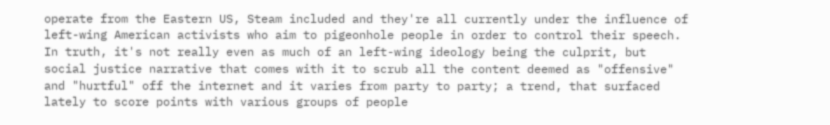operate from the Eastern US, Steam included and they're all currently under the influence of left-wing American activists who aim to pigeonhole people in order to control their speech. In truth, it's not really even as much of an left-wing ideology being the culprit, but social justice narrative that comes with it to scrub all the content deemed as "offensive" and "hurtful" off the internet and it varies from party to party; a trend, that surfaced lately to score points with various groups of people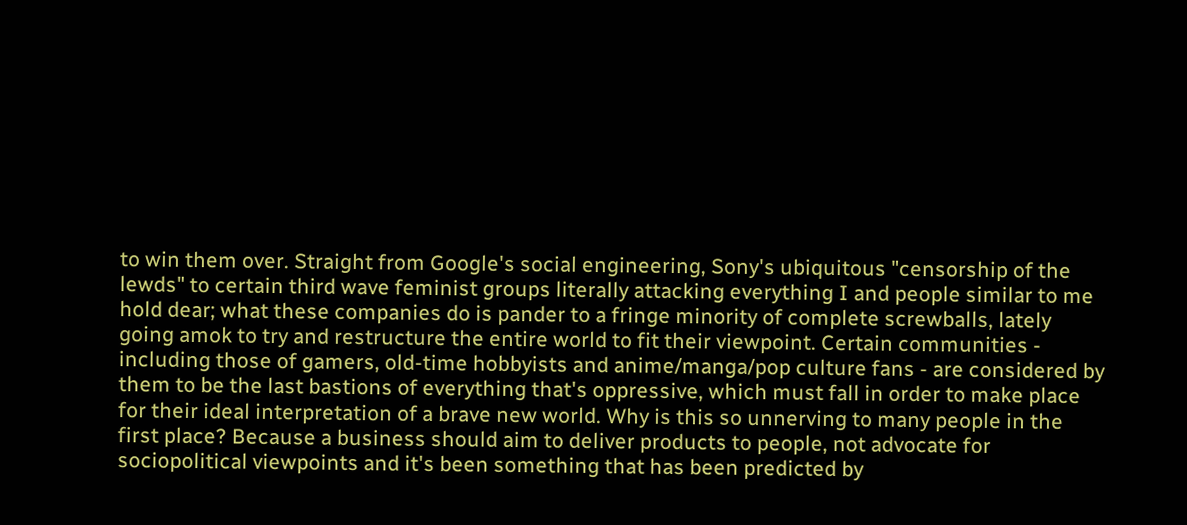to win them over. Straight from Google's social engineering, Sony's ubiquitous "censorship of the lewds" to certain third wave feminist groups literally attacking everything I and people similar to me hold dear; what these companies do is pander to a fringe minority of complete screwballs, lately going amok to try and restructure the entire world to fit their viewpoint. Certain communities - including those of gamers, old-time hobbyists and anime/manga/pop culture fans - are considered by them to be the last bastions of everything that's oppressive, which must fall in order to make place for their ideal interpretation of a brave new world. Why is this so unnerving to many people in the first place? Because a business should aim to deliver products to people, not advocate for sociopolitical viewpoints and it's been something that has been predicted by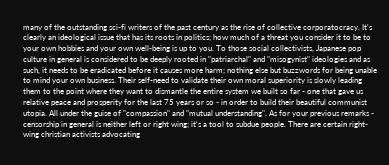many of the outstanding sci-fi writers of the past century as the rise of collective corporatocracy. It's clearly an ideological issue that has its roots in politics; how much of a threat you consider it to be to your own hobbies and your own well-being is up to you. To those social collectivists, Japanese pop culture in general is considered to be deeply rooted in "patriarchal" and "misogynist" ideologies and as such, it needs to be eradicated before it causes more harm; nothing else but buzzwords for being unable to mind your own business. Their self-need to validate their own moral superiority is slowly leading them to the point where they want to dismantle the entire system we built so far - one that gave us relative peace and prosperity for the last 75 years or so - in order to build their beautiful communist utopia. All under the guise of "compassion" and "mutual understanding". As for your previous remarks - censorship in general is neither left or right wing; it's a tool to subdue people. There are certain right-wing christian activists advocating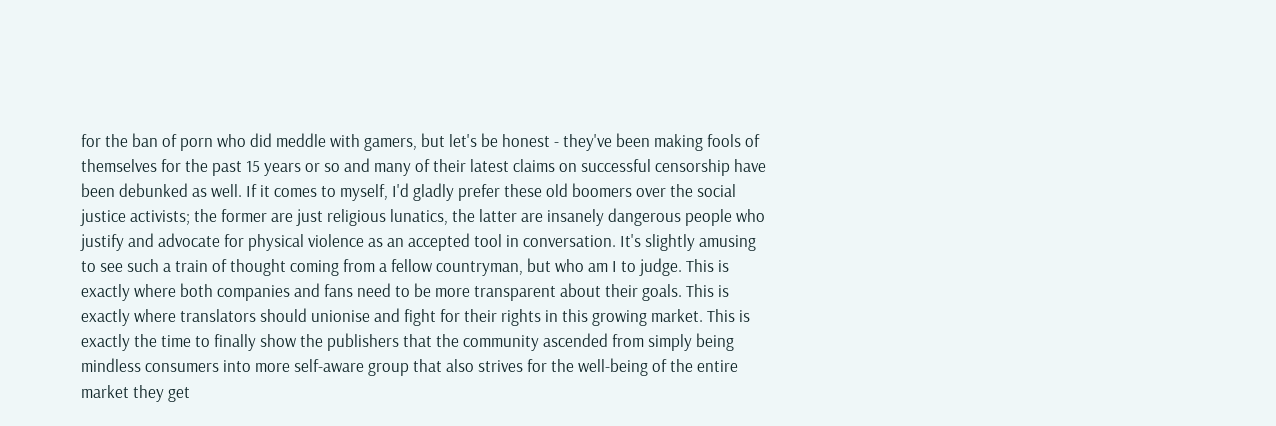for the ban of porn who did meddle with gamers, but let's be honest - they've been making fools of themselves for the past 15 years or so and many of their latest claims on successful censorship have been debunked as well. If it comes to myself, I'd gladly prefer these old boomers over the social justice activists; the former are just religious lunatics, the latter are insanely dangerous people who justify and advocate for physical violence as an accepted tool in conversation. It's slightly amusing to see such a train of thought coming from a fellow countryman, but who am I to judge. This is exactly where both companies and fans need to be more transparent about their goals. This is exactly where translators should unionise and fight for their rights in this growing market. This is exactly the time to finally show the publishers that the community ascended from simply being mindless consumers into more self-aware group that also strives for the well-being of the entire market they get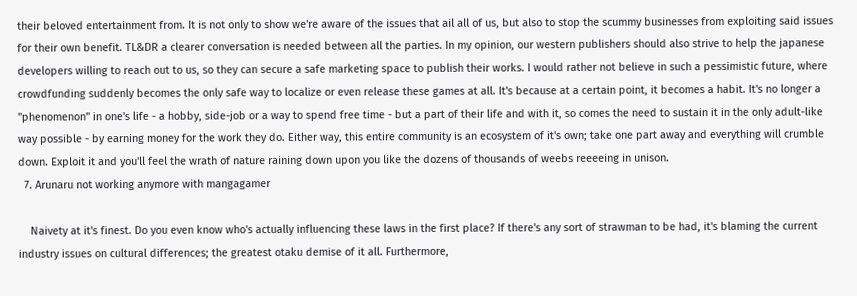their beloved entertainment from. It is not only to show we're aware of the issues that ail all of us, but also to stop the scummy businesses from exploiting said issues for their own benefit. TL&DR a clearer conversation is needed between all the parties. In my opinion, our western publishers should also strive to help the japanese developers willing to reach out to us, so they can secure a safe marketing space to publish their works. I would rather not believe in such a pessimistic future, where crowdfunding suddenly becomes the only safe way to localize or even release these games at all. It's because at a certain point, it becomes a habit. It's no longer a "phenomenon" in one's life - a hobby, side-job or a way to spend free time - but a part of their life and with it, so comes the need to sustain it in the only adult-like way possible - by earning money for the work they do. Either way, this entire community is an ecosystem of it's own; take one part away and everything will crumble down. Exploit it and you'll feel the wrath of nature raining down upon you like the dozens of thousands of weebs reeeeing in unison.
  7. Arunaru not working anymore with mangagamer

    Naivety at it's finest. Do you even know who's actually influencing these laws in the first place? If there's any sort of strawman to be had, it's blaming the current industry issues on cultural differences; the greatest otaku demise of it all. Furthermore,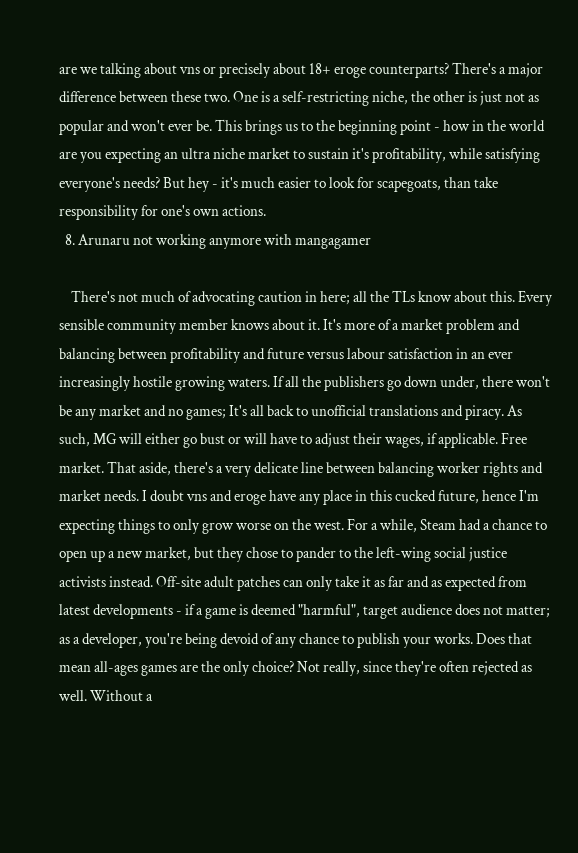are we talking about vns or precisely about 18+ eroge counterparts? There's a major difference between these two. One is a self-restricting niche, the other is just not as popular and won't ever be. This brings us to the beginning point - how in the world are you expecting an ultra niche market to sustain it's profitability, while satisfying everyone's needs? But hey - it's much easier to look for scapegoats, than take responsibility for one's own actions.
  8. Arunaru not working anymore with mangagamer

    There's not much of advocating caution in here; all the TLs know about this. Every sensible community member knows about it. It's more of a market problem and balancing between profitability and future versus labour satisfaction in an ever increasingly hostile growing waters. If all the publishers go down under, there won't be any market and no games; It's all back to unofficial translations and piracy. As such, MG will either go bust or will have to adjust their wages, if applicable. Free market. That aside, there's a very delicate line between balancing worker rights and market needs. I doubt vns and eroge have any place in this cucked future, hence I'm expecting things to only grow worse on the west. For a while, Steam had a chance to open up a new market, but they chose to pander to the left-wing social justice activists instead. Off-site adult patches can only take it as far and as expected from latest developments - if a game is deemed "harmful", target audience does not matter; as a developer, you're being devoid of any chance to publish your works. Does that mean all-ages games are the only choice? Not really, since they're often rejected as well. Without a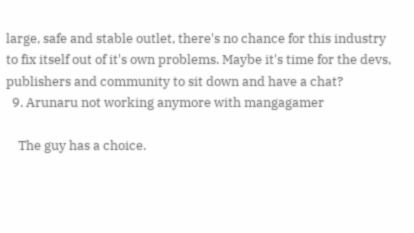large, safe and stable outlet, there's no chance for this industry to fix itself out of it's own problems. Maybe it's time for the devs, publishers and community to sit down and have a chat?
  9. Arunaru not working anymore with mangagamer

    The guy has a choice.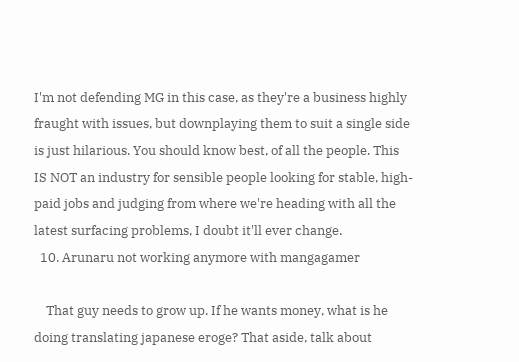I'm not defending MG in this case, as they're a business highly fraught with issues, but downplaying them to suit a single side is just hilarious. You should know best, of all the people. This IS NOT an industry for sensible people looking for stable, high-paid jobs and judging from where we're heading with all the latest surfacing problems, I doubt it'll ever change.
  10. Arunaru not working anymore with mangagamer

    That guy needs to grow up. If he wants money, what is he doing translating japanese eroge? That aside, talk about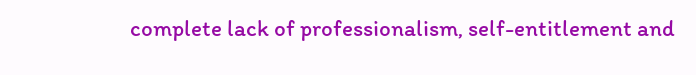complete lack of professionalism, self-entitlement and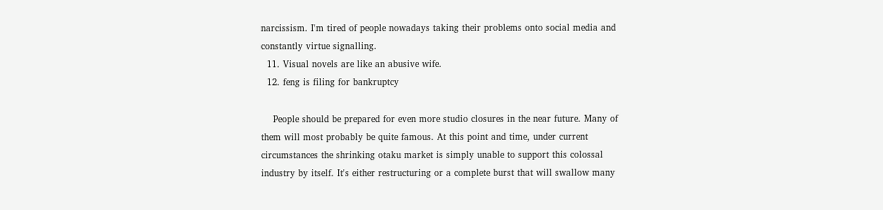narcissism. I'm tired of people nowadays taking their problems onto social media and constantly virtue signalling.
  11. Visual novels are like an abusive wife.
  12. feng is filing for bankruptcy

    People should be prepared for even more studio closures in the near future. Many of them will most probably be quite famous. At this point and time, under current circumstances the shrinking otaku market is simply unable to support this colossal industry by itself. It's either restructuring or a complete burst that will swallow many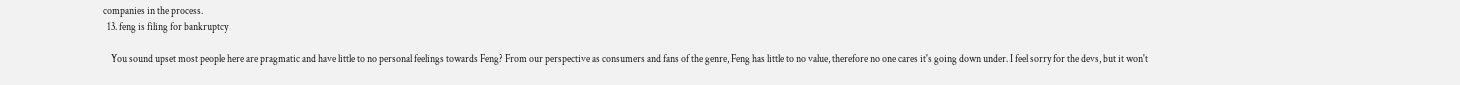companies in the process.
  13. feng is filing for bankruptcy

    You sound upset most people here are pragmatic and have little to no personal feelings towards Feng? From our perspective as consumers and fans of the genre, Feng has little to no value, therefore no one cares it's going down under. I feel sorry for the devs, but it won't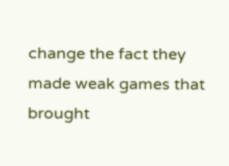change the fact they made weak games that brought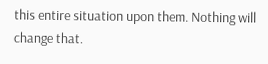this entire situation upon them. Nothing will change that.